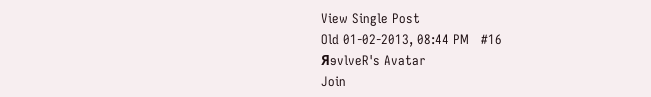View Single Post
Old 01-02-2013, 08:44 PM   #16
ЯɘvlveR's Avatar
Join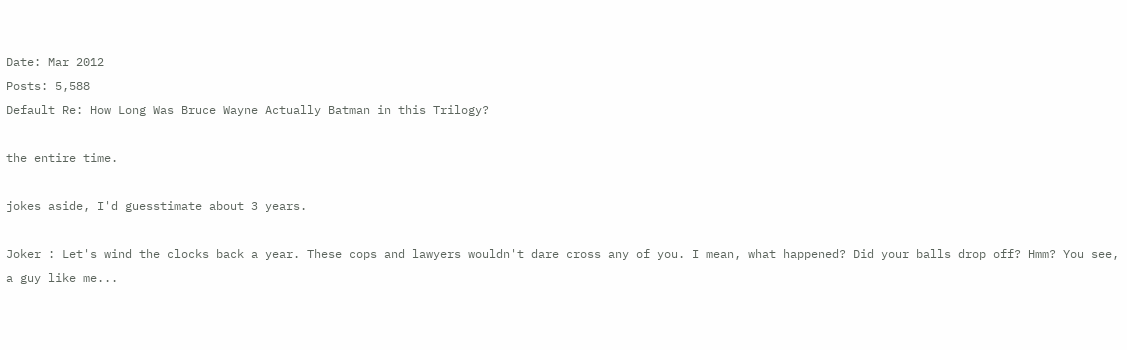Date: Mar 2012
Posts: 5,588
Default Re: How Long Was Bruce Wayne Actually Batman in this Trilogy?

the entire time.

jokes aside, I'd guesstimate about 3 years.

Joker : Let's wind the clocks back a year. These cops and lawyers wouldn't dare cross any of you. I mean, what happened? Did your balls drop off? Hmm? You see, a guy like me...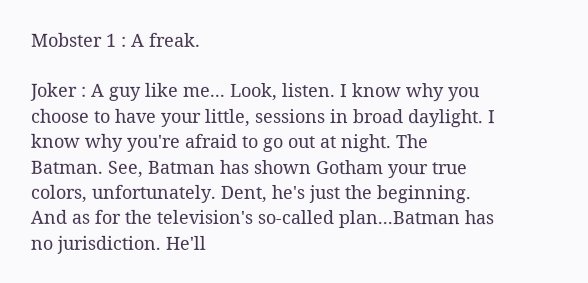Mobster 1 : A freak.

Joker : A guy like me... Look, listen. I know why you choose to have your little, sessions in broad daylight. I know why you're afraid to go out at night. The Batman. See, Batman has shown Gotham your true colors, unfortunately. Dent, he's just the beginning. And as for the television's so-called plan...Batman has no jurisdiction. He'll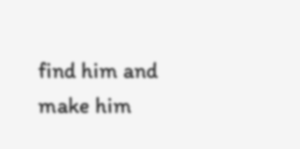find him and make him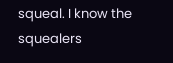squeal. I know the squealers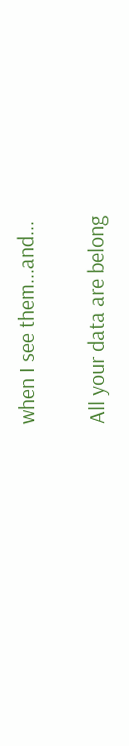when I see them...and...

All your data are belong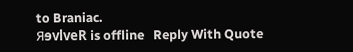to Braniac.
ЯɘvlveR is offline   Reply With Quote